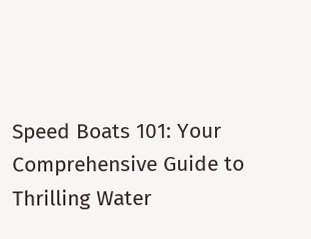Speed Boats 101: Your Comprehensive Guide to Thrilling Water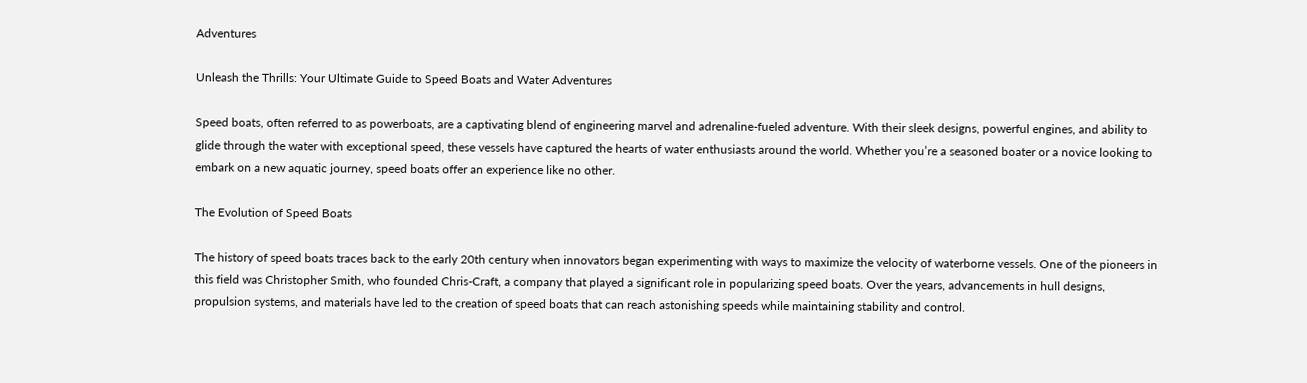Adventures

Unleash the Thrills: Your Ultimate Guide to Speed Boats and Water Adventures

Speed boats, often referred to as powerboats, are a captivating blend of engineering marvel and adrenaline-fueled adventure. With their sleek designs, powerful engines, and ability to glide through the water with exceptional speed, these vessels have captured the hearts of water enthusiasts around the world. Whether you’re a seasoned boater or a novice looking to embark on a new aquatic journey, speed boats offer an experience like no other.

The Evolution of Speed Boats

The history of speed boats traces back to the early 20th century when innovators began experimenting with ways to maximize the velocity of waterborne vessels. One of the pioneers in this field was Christopher Smith, who founded Chris-Craft, a company that played a significant role in popularizing speed boats. Over the years, advancements in hull designs, propulsion systems, and materials have led to the creation of speed boats that can reach astonishing speeds while maintaining stability and control.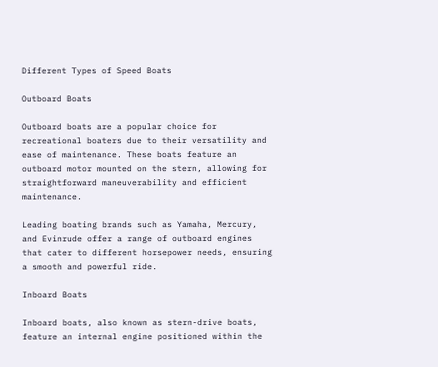Different Types of Speed Boats

Outboard Boats

Outboard boats are a popular choice for recreational boaters due to their versatility and ease of maintenance. These boats feature an outboard motor mounted on the stern, allowing for straightforward maneuverability and efficient maintenance.

Leading boating brands such as Yamaha, Mercury, and Evinrude offer a range of outboard engines that cater to different horsepower needs, ensuring a smooth and powerful ride.

Inboard Boats

Inboard boats, also known as stern-drive boats, feature an internal engine positioned within the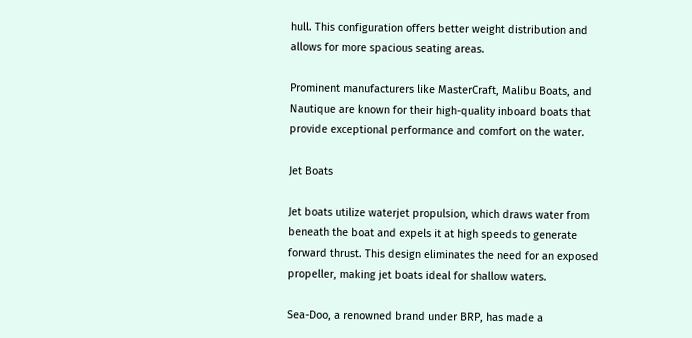hull. This configuration offers better weight distribution and allows for more spacious seating areas.

Prominent manufacturers like MasterCraft, Malibu Boats, and Nautique are known for their high-quality inboard boats that provide exceptional performance and comfort on the water.

Jet Boats

Jet boats utilize waterjet propulsion, which draws water from beneath the boat and expels it at high speeds to generate forward thrust. This design eliminates the need for an exposed propeller, making jet boats ideal for shallow waters.

Sea-Doo, a renowned brand under BRP, has made a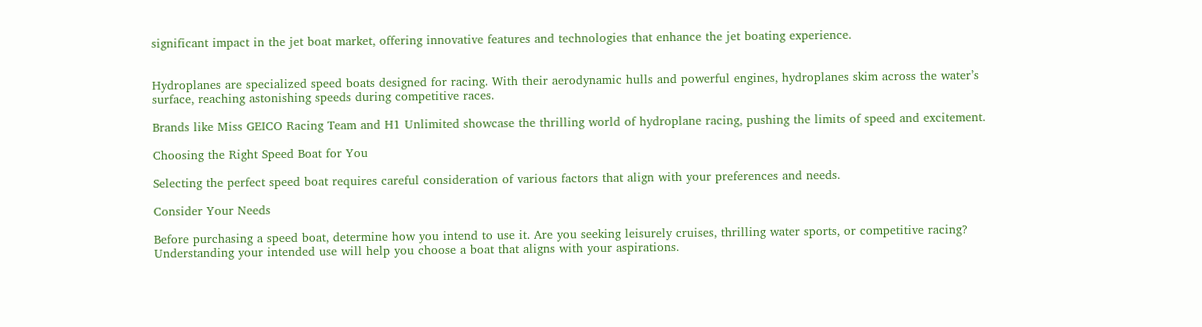significant impact in the jet boat market, offering innovative features and technologies that enhance the jet boating experience.


Hydroplanes are specialized speed boats designed for racing. With their aerodynamic hulls and powerful engines, hydroplanes skim across the water’s surface, reaching astonishing speeds during competitive races.

Brands like Miss GEICO Racing Team and H1 Unlimited showcase the thrilling world of hydroplane racing, pushing the limits of speed and excitement.

Choosing the Right Speed Boat for You

Selecting the perfect speed boat requires careful consideration of various factors that align with your preferences and needs.

Consider Your Needs

Before purchasing a speed boat, determine how you intend to use it. Are you seeking leisurely cruises, thrilling water sports, or competitive racing? Understanding your intended use will help you choose a boat that aligns with your aspirations.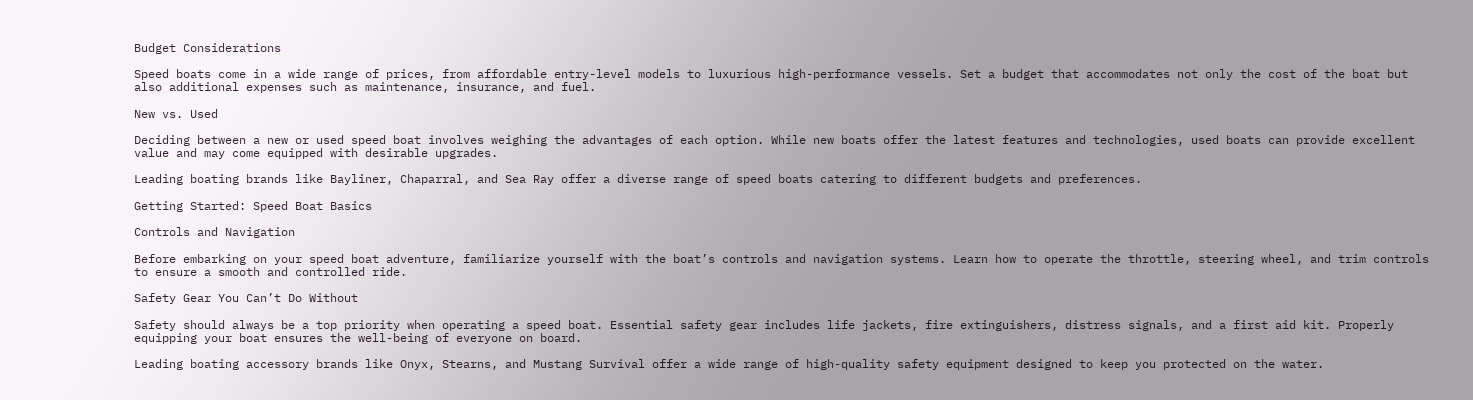Budget Considerations

Speed boats come in a wide range of prices, from affordable entry-level models to luxurious high-performance vessels. Set a budget that accommodates not only the cost of the boat but also additional expenses such as maintenance, insurance, and fuel.

New vs. Used

Deciding between a new or used speed boat involves weighing the advantages of each option. While new boats offer the latest features and technologies, used boats can provide excellent value and may come equipped with desirable upgrades.

Leading boating brands like Bayliner, Chaparral, and Sea Ray offer a diverse range of speed boats catering to different budgets and preferences.

Getting Started: Speed Boat Basics

Controls and Navigation

Before embarking on your speed boat adventure, familiarize yourself with the boat’s controls and navigation systems. Learn how to operate the throttle, steering wheel, and trim controls to ensure a smooth and controlled ride.

Safety Gear You Can’t Do Without

Safety should always be a top priority when operating a speed boat. Essential safety gear includes life jackets, fire extinguishers, distress signals, and a first aid kit. Properly equipping your boat ensures the well-being of everyone on board.

Leading boating accessory brands like Onyx, Stearns, and Mustang Survival offer a wide range of high-quality safety equipment designed to keep you protected on the water.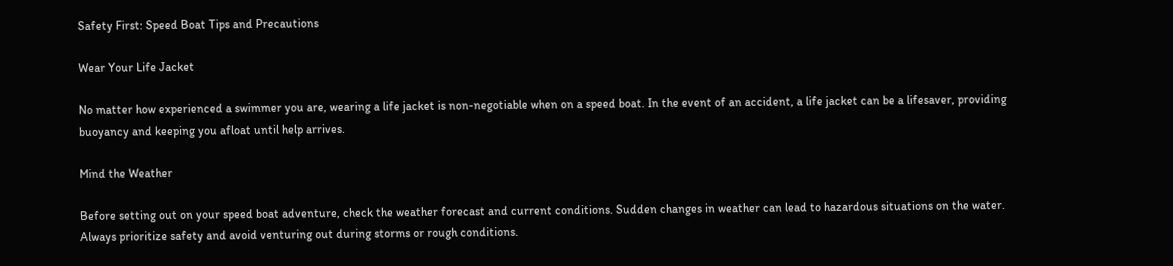Safety First: Speed Boat Tips and Precautions

Wear Your Life Jacket

No matter how experienced a swimmer you are, wearing a life jacket is non-negotiable when on a speed boat. In the event of an accident, a life jacket can be a lifesaver, providing buoyancy and keeping you afloat until help arrives.

Mind the Weather

Before setting out on your speed boat adventure, check the weather forecast and current conditions. Sudden changes in weather can lead to hazardous situations on the water. Always prioritize safety and avoid venturing out during storms or rough conditions.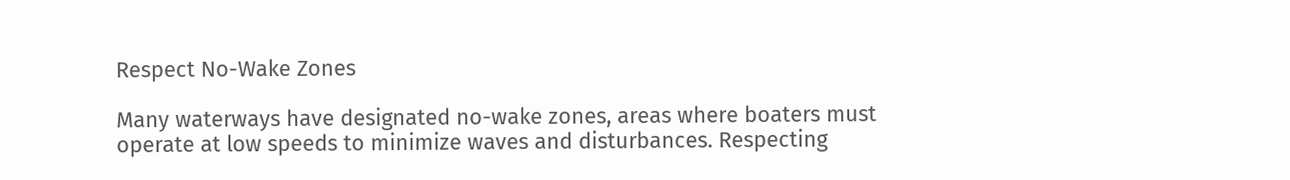Respect No-Wake Zones

Many waterways have designated no-wake zones, areas where boaters must operate at low speeds to minimize waves and disturbances. Respecting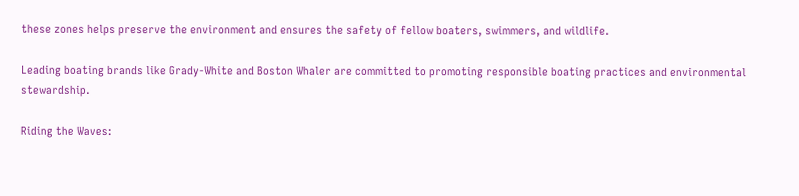these zones helps preserve the environment and ensures the safety of fellow boaters, swimmers, and wildlife.

Leading boating brands like Grady-White and Boston Whaler are committed to promoting responsible boating practices and environmental stewardship.

Riding the Waves: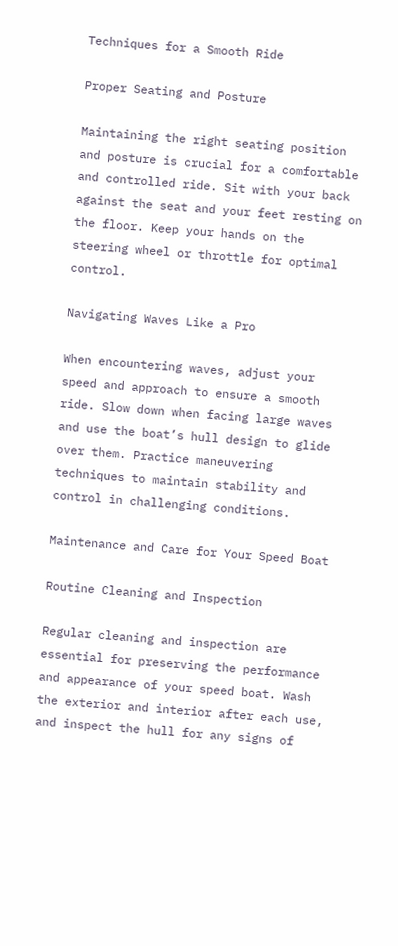Techniques for a Smooth Ride

Proper Seating and Posture

Maintaining the right seating position and posture is crucial for a comfortable and controlled ride. Sit with your back against the seat and your feet resting on the floor. Keep your hands on the steering wheel or throttle for optimal control.

Navigating Waves Like a Pro

When encountering waves, adjust your speed and approach to ensure a smooth ride. Slow down when facing large waves and use the boat’s hull design to glide over them. Practice maneuvering techniques to maintain stability and control in challenging conditions.

Maintenance and Care for Your Speed Boat

Routine Cleaning and Inspection

Regular cleaning and inspection are essential for preserving the performance and appearance of your speed boat. Wash the exterior and interior after each use, and inspect the hull for any signs of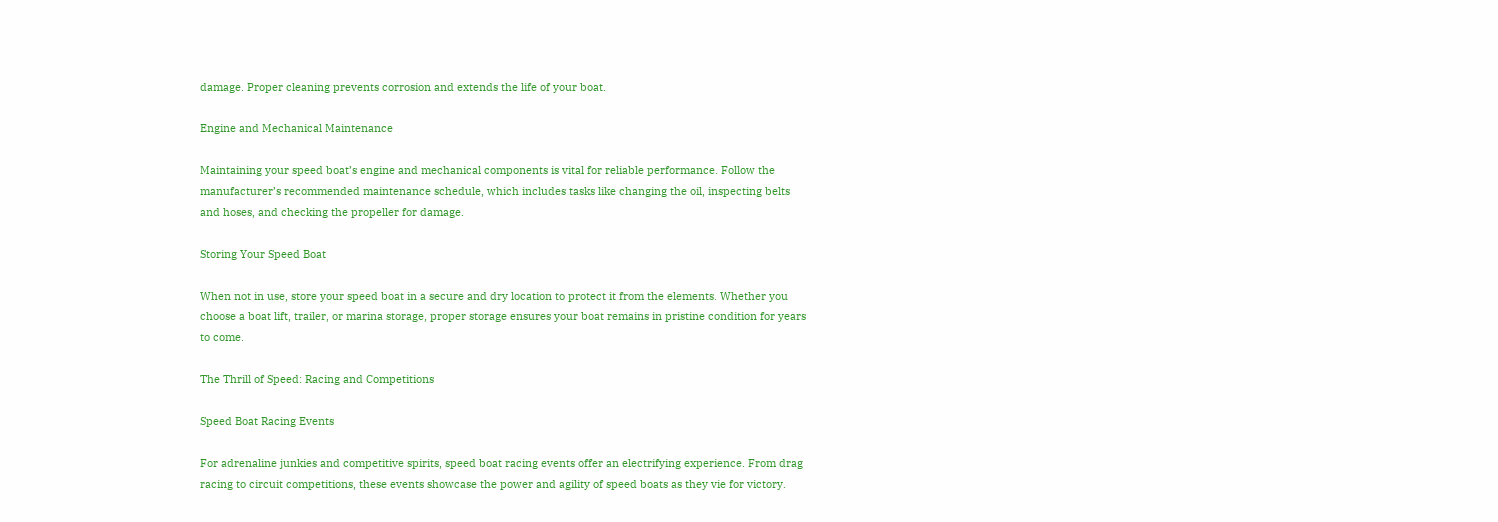damage. Proper cleaning prevents corrosion and extends the life of your boat.

Engine and Mechanical Maintenance

Maintaining your speed boat’s engine and mechanical components is vital for reliable performance. Follow the manufacturer’s recommended maintenance schedule, which includes tasks like changing the oil, inspecting belts and hoses, and checking the propeller for damage.

Storing Your Speed Boat

When not in use, store your speed boat in a secure and dry location to protect it from the elements. Whether you choose a boat lift, trailer, or marina storage, proper storage ensures your boat remains in pristine condition for years to come.

The Thrill of Speed: Racing and Competitions

Speed Boat Racing Events

For adrenaline junkies and competitive spirits, speed boat racing events offer an electrifying experience. From drag racing to circuit competitions, these events showcase the power and agility of speed boats as they vie for victory.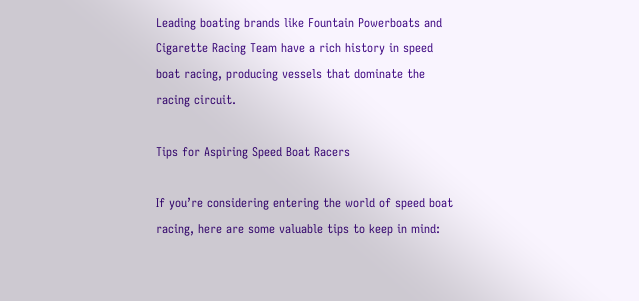Leading boating brands like Fountain Powerboats and Cigarette Racing Team have a rich history in speed boat racing, producing vessels that dominate the racing circuit.

Tips for Aspiring Speed Boat Racers

If you’re considering entering the world of speed boat racing, here are some valuable tips to keep in mind: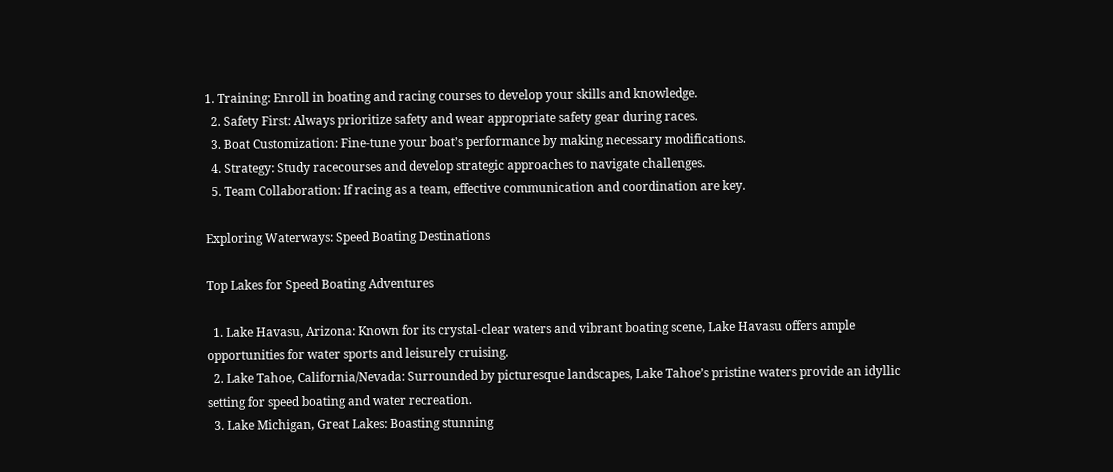1. Training: Enroll in boating and racing courses to develop your skills and knowledge.
  2. Safety First: Always prioritize safety and wear appropriate safety gear during races.
  3. Boat Customization: Fine-tune your boat’s performance by making necessary modifications.
  4. Strategy: Study racecourses and develop strategic approaches to navigate challenges.
  5. Team Collaboration: If racing as a team, effective communication and coordination are key.

Exploring Waterways: Speed Boating Destinations

Top Lakes for Speed Boating Adventures

  1. Lake Havasu, Arizona: Known for its crystal-clear waters and vibrant boating scene, Lake Havasu offers ample opportunities for water sports and leisurely cruising.
  2. Lake Tahoe, California/Nevada: Surrounded by picturesque landscapes, Lake Tahoe’s pristine waters provide an idyllic setting for speed boating and water recreation.
  3. Lake Michigan, Great Lakes: Boasting stunning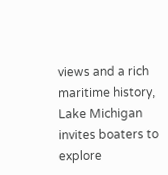views and a rich maritime history, Lake Michigan invites boaters to explore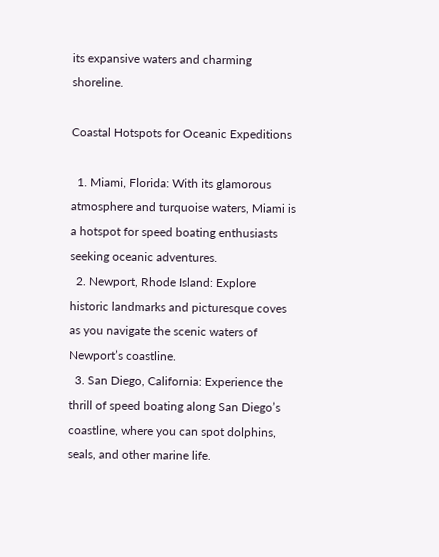its expansive waters and charming shoreline.

Coastal Hotspots for Oceanic Expeditions

  1. Miami, Florida: With its glamorous atmosphere and turquoise waters, Miami is a hotspot for speed boating enthusiasts seeking oceanic adventures.
  2. Newport, Rhode Island: Explore historic landmarks and picturesque coves as you navigate the scenic waters of Newport’s coastline.
  3. San Diego, California: Experience the thrill of speed boating along San Diego’s coastline, where you can spot dolphins, seals, and other marine life.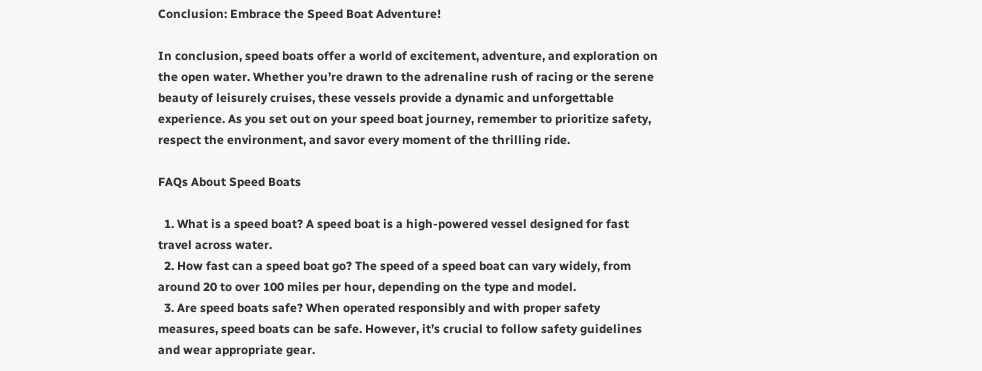Conclusion: Embrace the Speed Boat Adventure!

In conclusion, speed boats offer a world of excitement, adventure, and exploration on the open water. Whether you’re drawn to the adrenaline rush of racing or the serene beauty of leisurely cruises, these vessels provide a dynamic and unforgettable experience. As you set out on your speed boat journey, remember to prioritize safety, respect the environment, and savor every moment of the thrilling ride.

FAQs About Speed Boats

  1. What is a speed boat? A speed boat is a high-powered vessel designed for fast travel across water.
  2. How fast can a speed boat go? The speed of a speed boat can vary widely, from around 20 to over 100 miles per hour, depending on the type and model.
  3. Are speed boats safe? When operated responsibly and with proper safety measures, speed boats can be safe. However, it’s crucial to follow safety guidelines and wear appropriate gear.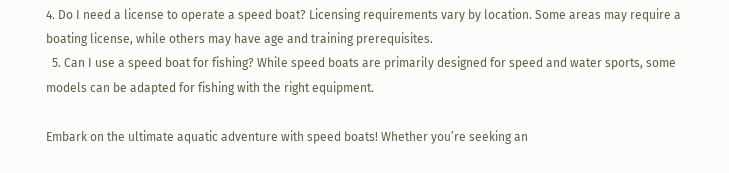4. Do I need a license to operate a speed boat? Licensing requirements vary by location. Some areas may require a boating license, while others may have age and training prerequisites.
  5. Can I use a speed boat for fishing? While speed boats are primarily designed for speed and water sports, some models can be adapted for fishing with the right equipment.

Embark on the ultimate aquatic adventure with speed boats! Whether you’re seeking an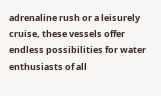adrenaline rush or a leisurely cruise, these vessels offer endless possibilities for water enthusiasts of all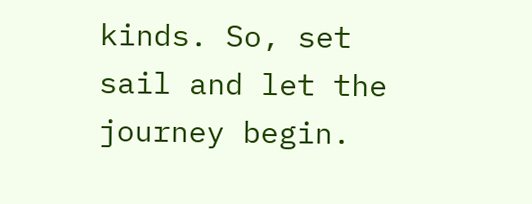kinds. So, set sail and let the journey begin.